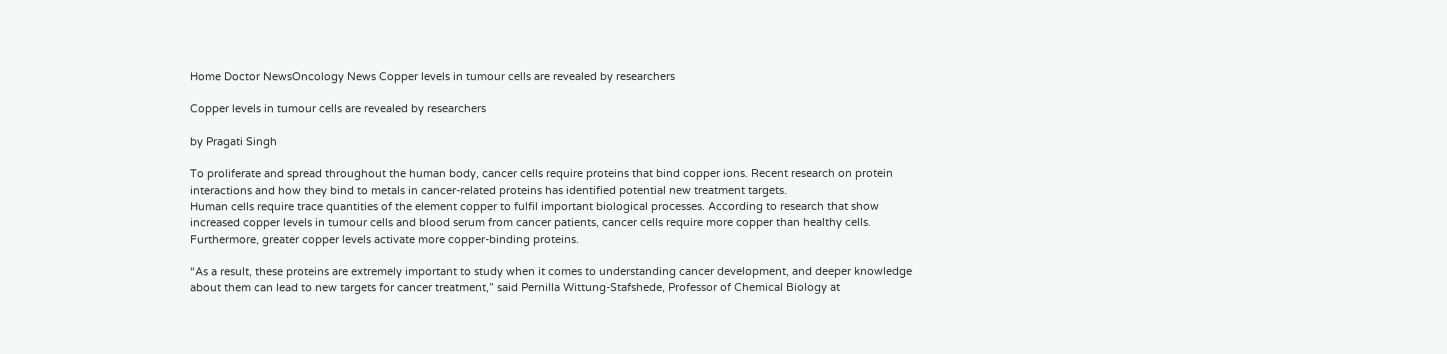Home Doctor NewsOncology News Copper levels in tumour cells are revealed by researchers

Copper levels in tumour cells are revealed by researchers

by Pragati Singh

To proliferate and spread throughout the human body, cancer cells require proteins that bind copper ions. Recent research on protein interactions and how they bind to metals in cancer-related proteins has identified potential new treatment targets.
Human cells require trace quantities of the element copper to fulfil important biological processes. According to research that show increased copper levels in tumour cells and blood serum from cancer patients, cancer cells require more copper than healthy cells. Furthermore, greater copper levels activate more copper-binding proteins.

“As a result, these proteins are extremely important to study when it comes to understanding cancer development, and deeper knowledge about them can lead to new targets for cancer treatment,” said Pernilla Wittung-Stafshede, Professor of Chemical Biology at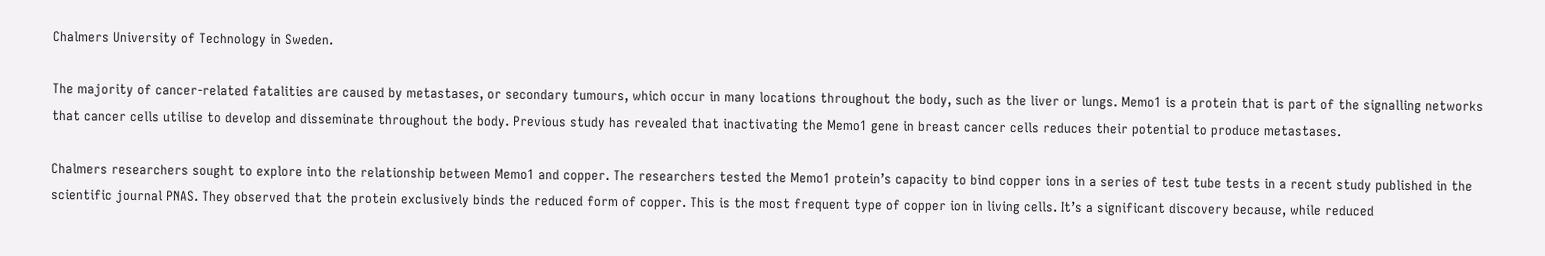Chalmers University of Technology in Sweden.

The majority of cancer-related fatalities are caused by metastases, or secondary tumours, which occur in many locations throughout the body, such as the liver or lungs. Memo1 is a protein that is part of the signalling networks that cancer cells utilise to develop and disseminate throughout the body. Previous study has revealed that inactivating the Memo1 gene in breast cancer cells reduces their potential to produce metastases.

Chalmers researchers sought to explore into the relationship between Memo1 and copper. The researchers tested the Memo1 protein’s capacity to bind copper ions in a series of test tube tests in a recent study published in the scientific journal PNAS. They observed that the protein exclusively binds the reduced form of copper. This is the most frequent type of copper ion in living cells. It’s a significant discovery because, while reduced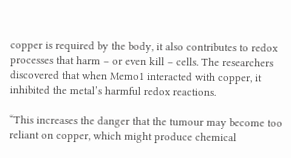copper is required by the body, it also contributes to redox processes that harm – or even kill – cells. The researchers discovered that when Memo1 interacted with copper, it inhibited the metal’s harmful redox reactions.

“This increases the danger that the tumour may become too reliant on copper, which might produce chemical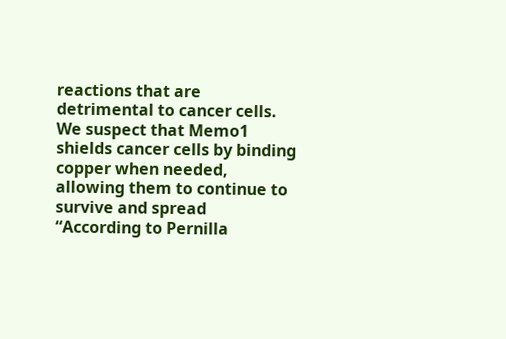reactions that are detrimental to cancer cells. We suspect that Memo1 shields cancer cells by binding copper when needed, allowing them to continue to survive and spread “According to Pernilla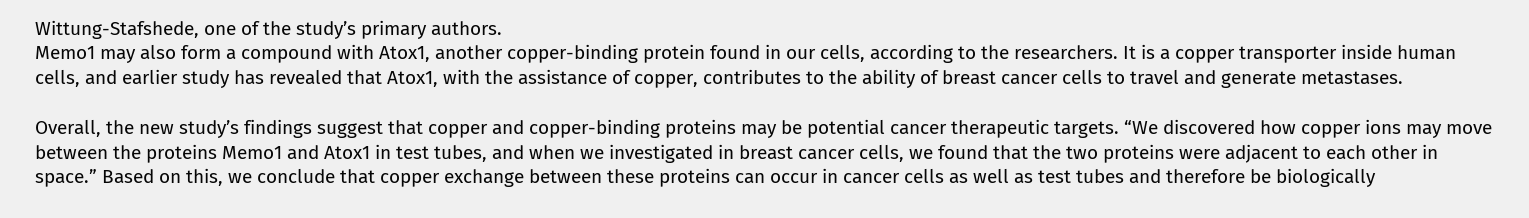Wittung-Stafshede, one of the study’s primary authors.
Memo1 may also form a compound with Atox1, another copper-binding protein found in our cells, according to the researchers. It is a copper transporter inside human cells, and earlier study has revealed that Atox1, with the assistance of copper, contributes to the ability of breast cancer cells to travel and generate metastases.

Overall, the new study’s findings suggest that copper and copper-binding proteins may be potential cancer therapeutic targets. “We discovered how copper ions may move between the proteins Memo1 and Atox1 in test tubes, and when we investigated in breast cancer cells, we found that the two proteins were adjacent to each other in space.” Based on this, we conclude that copper exchange between these proteins can occur in cancer cells as well as test tubes and therefore be biologically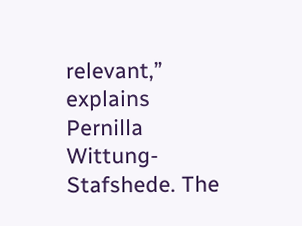relevant,” explains Pernilla Wittung-Stafshede. The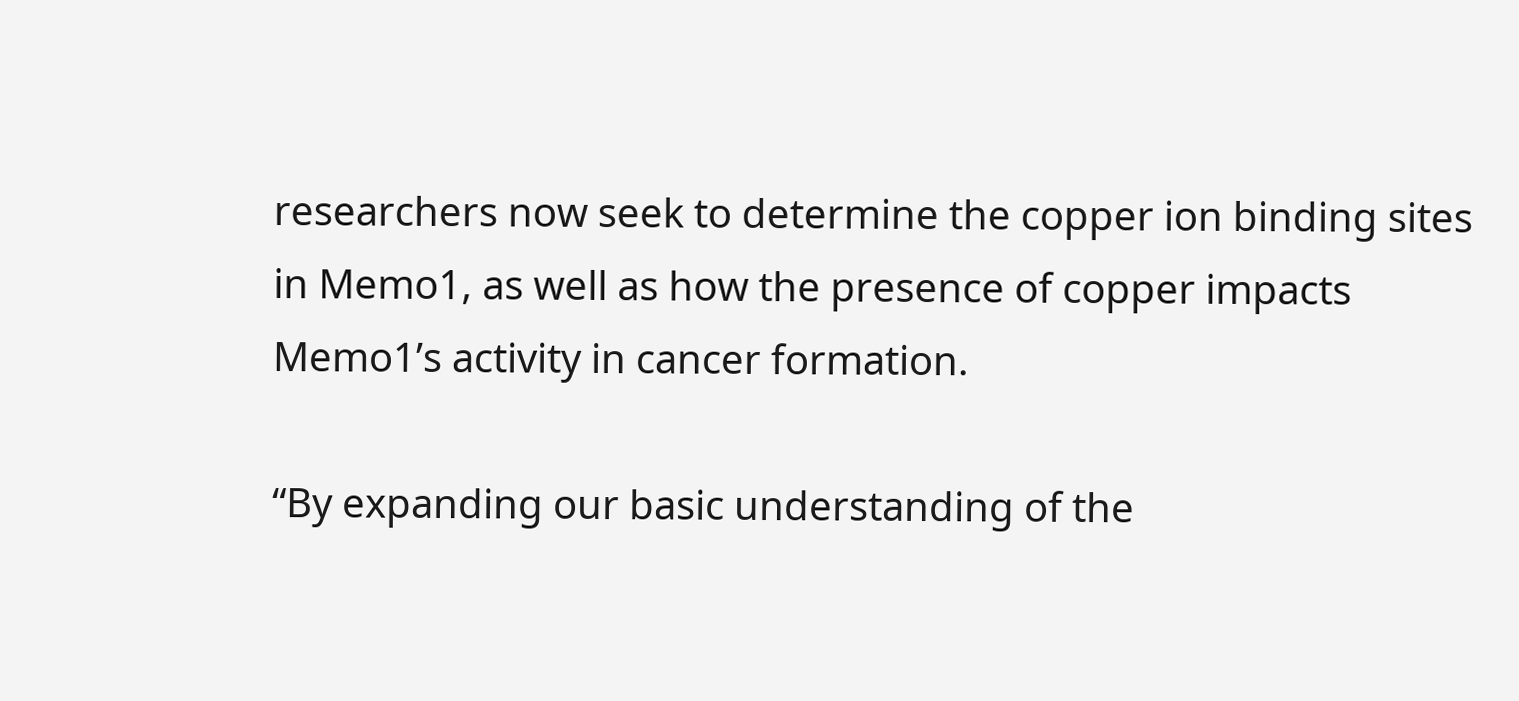researchers now seek to determine the copper ion binding sites in Memo1, as well as how the presence of copper impacts Memo1’s activity in cancer formation.

“By expanding our basic understanding of the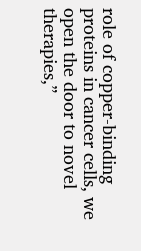role of copper-binding proteins in cancer cells, we open the door to novel therapies,”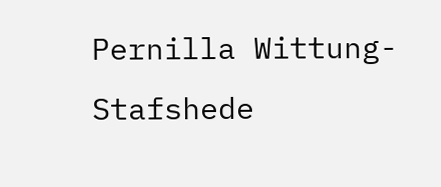Pernilla Wittung-Stafshede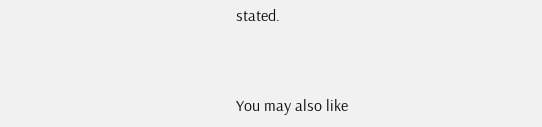stated.




You may also like